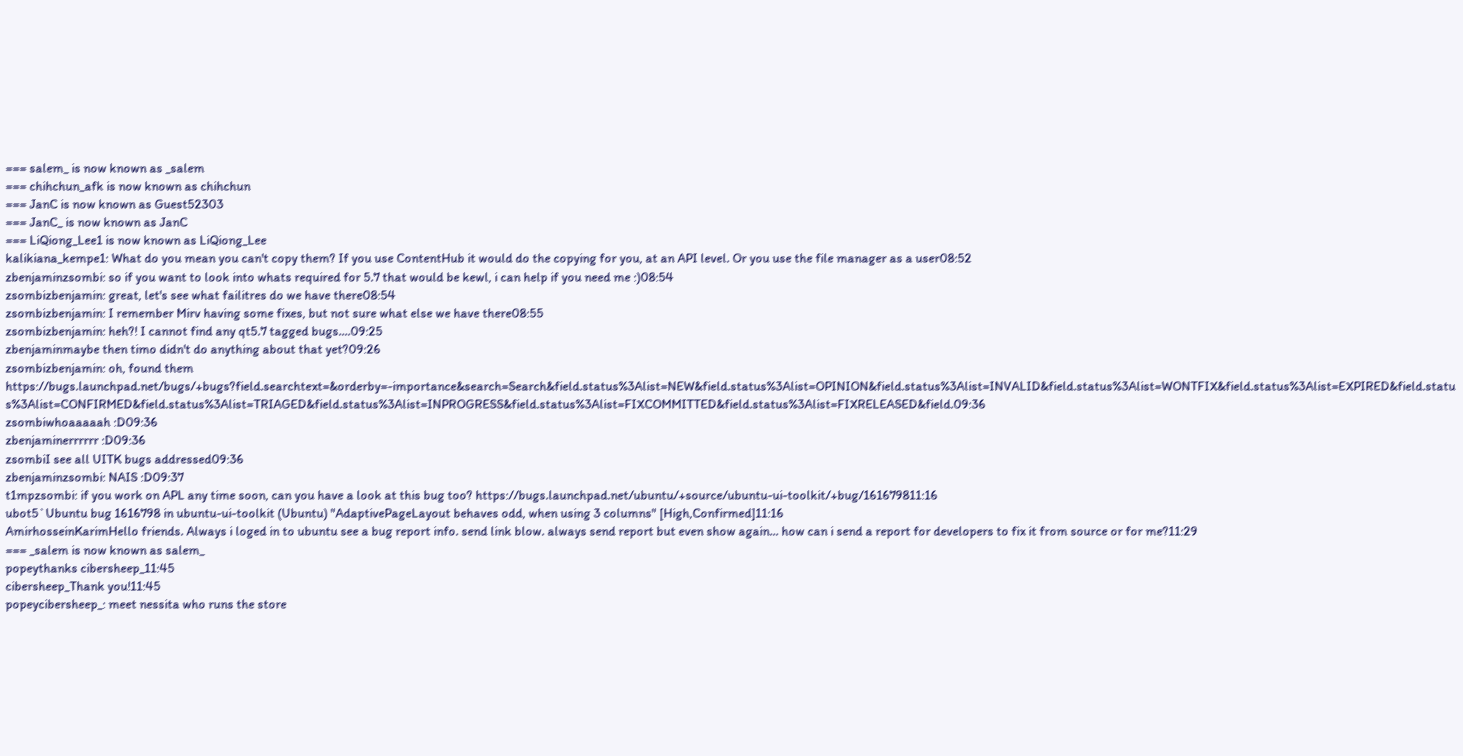=== salem_ is now known as _salem
=== chihchun_afk is now known as chihchun
=== JanC is now known as Guest52303
=== JanC_ is now known as JanC
=== LiQiong_Lee1 is now known as LiQiong_Lee
kalikiana_kempe1: What do you mean you can't copy them? If you use ContentHub it would do the copying for you, at an API level. Or you use the file manager as a user08:52
zbenjaminzsombi: so if you want to look into whats required for 5.7 that would be kewl, i can help if you need me :)08:54
zsombizbenjamin: great, let's see what failitres do we have there08:54
zsombizbenjamin: I remember Mirv having some fixes, but not sure what else we have there08:55
zsombizbenjamin: heh?! I cannot find any qt5.7 tagged bugs....09:25
zbenjaminmaybe then timo didn't do anything about that yet?09:26
zsombizbenjamin: oh, found them https://bugs.launchpad.net/bugs/+bugs?field.searchtext=&orderby=-importance&search=Search&field.status%3Alist=NEW&field.status%3Alist=OPINION&field.status%3Alist=INVALID&field.status%3Alist=WONTFIX&field.status%3Alist=EXPIRED&field.status%3Alist=CONFIRMED&field.status%3Alist=TRIAGED&field.status%3Alist=INPROGRESS&field.status%3Alist=FIXCOMMITTED&field.status%3Alist=FIXRELEASED&field.09:36
zsombiwhoaaaaah :D09:36
zbenjaminerrrrrr :D09:36
zsombiI see all UITK bugs addressed09:36
zbenjaminzsombi: NAIS :D09:37
t1mpzsombi: if you work on APL any time soon, can you have a look at this bug too? https://bugs.launchpad.net/ubuntu/+source/ubuntu-ui-toolkit/+bug/161679811:16
ubot5`Ubuntu bug 1616798 in ubuntu-ui-toolkit (Ubuntu) "AdaptivePageLayout behaves odd, when using 3 columns" [High,Confirmed]11:16
AmirhosseinKarimHello friends. Always i loged in to ubuntu see a bug report info. send link blow. always send report but even show again... how can i send a report for developers to fix it from source or for me?11:29
=== _salem is now known as salem_
popeythanks cibersheep_11:45
cibersheep_Thank you!11:45
popeycibersheep_: meet nessita who runs the store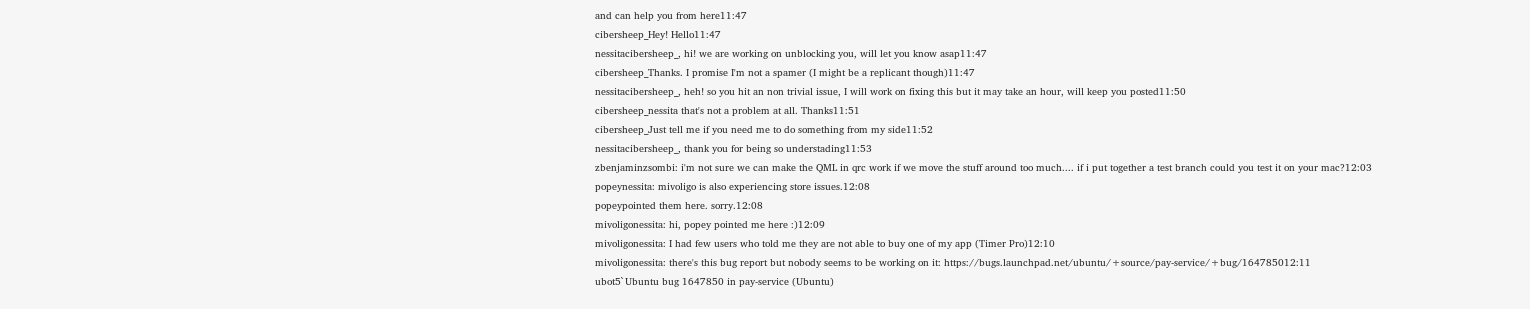and can help you from here11:47
cibersheep_Hey! Hello11:47
nessitacibersheep_, hi! we are working on unblocking you, will let you know asap11:47
cibersheep_Thanks. I promise I'm not a spamer (I might be a replicant though)11:47
nessitacibersheep_, heh! so you hit an non trivial issue, I will work on fixing this but it may take an hour, will keep you posted11:50
cibersheep_nessita that's not a problem at all. Thanks11:51
cibersheep_Just tell me if you need me to do something from my side11:52
nessitacibersheep_, thank you for being so understading11:53
zbenjaminzsombi: i'm not sure we can make the QML in qrc work if we move the stuff around too much.... if i put together a test branch could you test it on your mac?12:03
popeynessita: mivoligo is also experiencing store issues.12:08
popeypointed them here. sorry.12:08
mivoligonessita: hi, popey pointed me here :)12:09
mivoligonessita: I had few users who told me they are not able to buy one of my app (Timer Pro)12:10
mivoligonessita: there's this bug report but nobody seems to be working on it: https://bugs.launchpad.net/ubuntu/+source/pay-service/+bug/164785012:11
ubot5`Ubuntu bug 1647850 in pay-service (Ubuntu)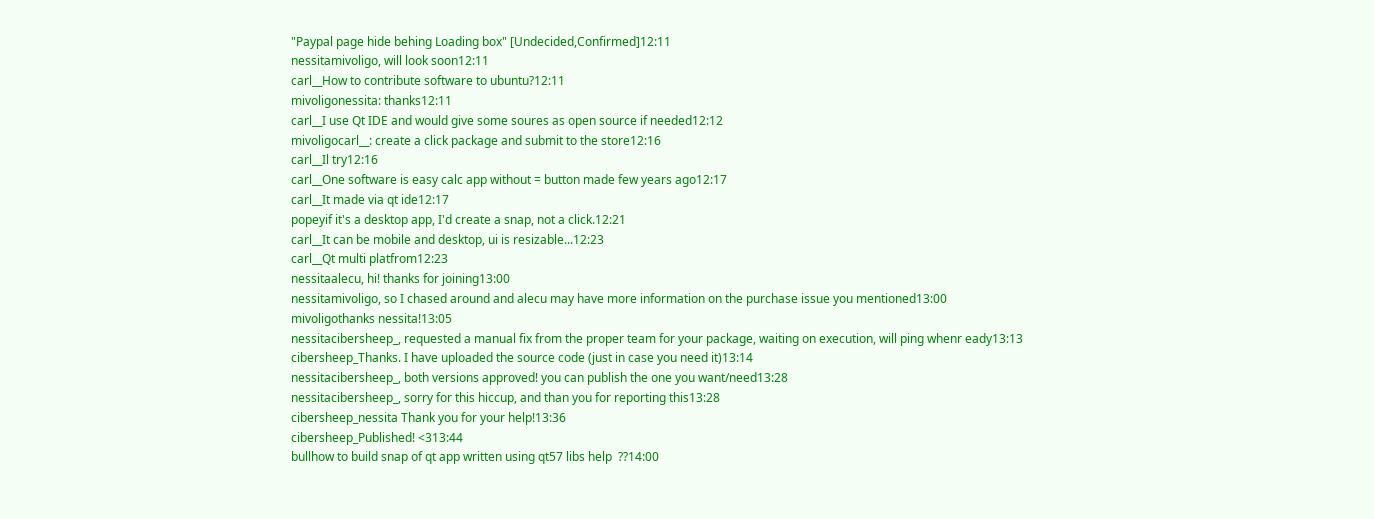"Paypal page hide behing Loading box" [Undecided,Confirmed]12:11
nessitamivoligo, will look soon12:11
carl__How to contribute software to ubuntu?12:11
mivoligonessita: thanks12:11
carl__I use Qt IDE and would give some soures as open source if needed12:12
mivoligocarl__: create a click package and submit to the store12:16
carl__Il try12:16
carl__One software is easy calc app without = button made few years ago12:17
carl__It made via qt ide12:17
popeyif it's a desktop app, I'd create a snap, not a click.12:21
carl__It can be mobile and desktop, ui is resizable...12:23
carl__Qt multi platfrom12:23
nessitaalecu, hi! thanks for joining13:00
nessitamivoligo, so I chased around and alecu may have more information on the purchase issue you mentioned13:00
mivoligothanks nessita!13:05
nessitacibersheep_, requested a manual fix from the proper team for your package, waiting on execution, will ping whenr eady13:13
cibersheep_Thanks. I have uploaded the source code (just in case you need it)13:14
nessitacibersheep_, both versions approved! you can publish the one you want/need13:28
nessitacibersheep_, sorry for this hiccup, and than you for reporting this13:28
cibersheep_nessita Thank you for your help!13:36
cibersheep_Published! <313:44
bullhow to build snap of qt app written using qt57 libs help  ??14:00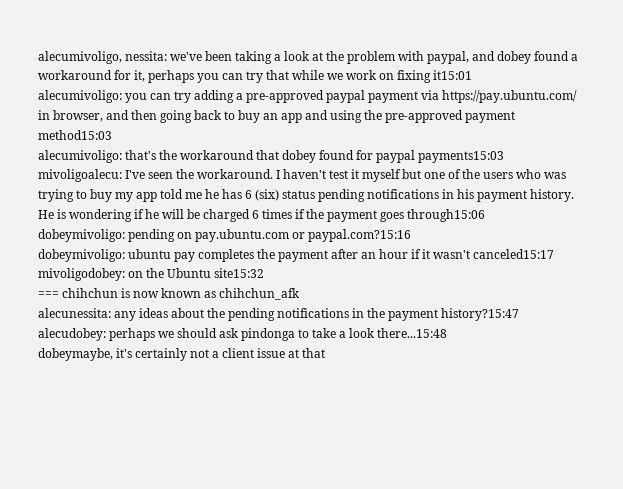alecumivoligo, nessita: we've been taking a look at the problem with paypal, and dobey found a workaround for it, perhaps you can try that while we work on fixing it15:01
alecumivoligo: you can try adding a pre-approved paypal payment via https://pay.ubuntu.com/ in browser, and then going back to buy an app and using the pre-approved payment method15:03
alecumivoligo: that's the workaround that dobey found for paypal payments15:03
mivoligoalecu: I've seen the workaround. I haven't test it myself but one of the users who was trying to buy my app told me he has 6 (six) status pending notifications in his payment history. He is wondering if he will be charged 6 times if the payment goes through15:06
dobeymivoligo: pending on pay.ubuntu.com or paypal.com?15:16
dobeymivoligo: ubuntu pay completes the payment after an hour if it wasn't canceled15:17
mivoligodobey: on the Ubuntu site15:32
=== chihchun is now known as chihchun_afk
alecunessita: any ideas about the pending notifications in the payment history?15:47
alecudobey: perhaps we should ask pindonga to take a look there...15:48
dobeymaybe, it's certainly not a client issue at that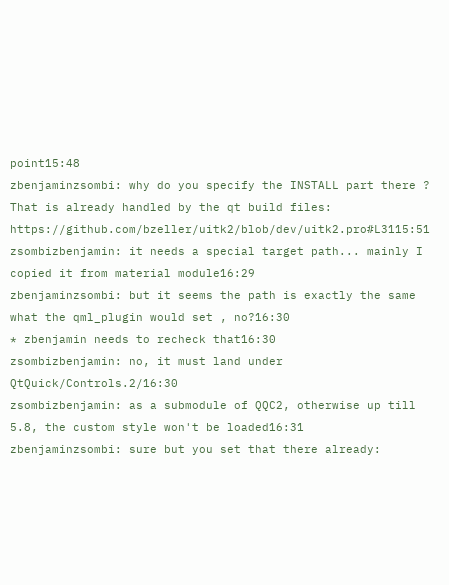point15:48
zbenjaminzsombi: why do you specify the INSTALL part there ? That is already handled by the qt build files:    https://github.com/bzeller/uitk2/blob/dev/uitk2.pro#L3115:51
zsombizbenjamin: it needs a special target path... mainly I copied it from material module16:29
zbenjaminzsombi: but it seems the path is exactly the same what the qml_plugin would set , no?16:30
* zbenjamin needs to recheck that16:30
zsombizbenjamin: no, it must land under QtQuick/Controls.2/16:30
zsombizbenjamin: as a submodule of QQC2, otherwise up till 5.8, the custom style won't be loaded16:31
zbenjaminzsombi: sure but you set that there already: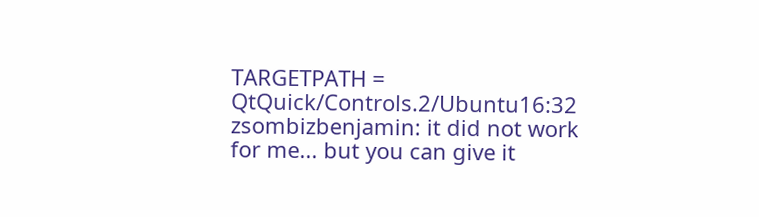TARGETPATH = QtQuick/Controls.2/Ubuntu16:32
zsombizbenjamin: it did not work for me... but you can give it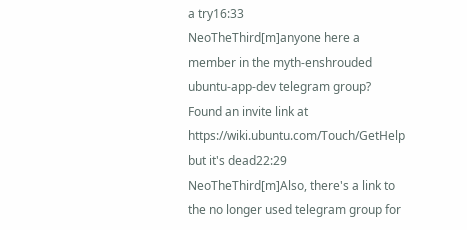a try16:33
NeoTheThird[m]anyone here a member in the myth-enshrouded ubuntu-app-dev telegram group? Found an invite link at https://wiki.ubuntu.com/Touch/GetHelp but it's dead22:29
NeoTheThird[m]Also, there's a link to the no longer used telegram group for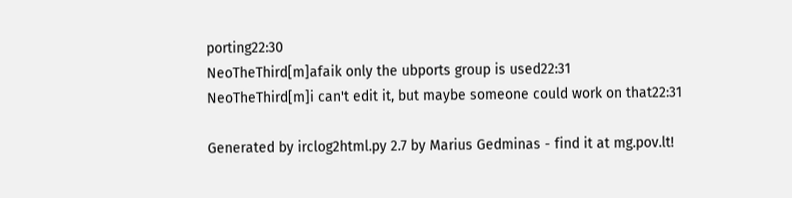porting22:30
NeoTheThird[m]afaik only the ubports group is used22:31
NeoTheThird[m]i can't edit it, but maybe someone could work on that22:31

Generated by irclog2html.py 2.7 by Marius Gedminas - find it at mg.pov.lt!